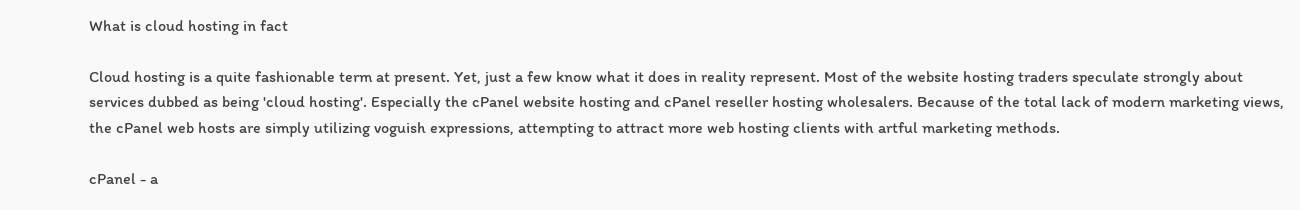What is cloud hosting in fact

Cloud hosting is a quite fashionable term at present. Yet, just a few know what it does in reality represent. Most of the website hosting traders speculate strongly about services dubbed as being 'cloud hosting'. Especially the cPanel website hosting and cPanel reseller hosting wholesalers. Because of the total lack of modern marketing views, the cPanel web hosts are simply utilizing voguish expressions, attempting to attract more web hosting clients with artful marketing methods.

cPanel - a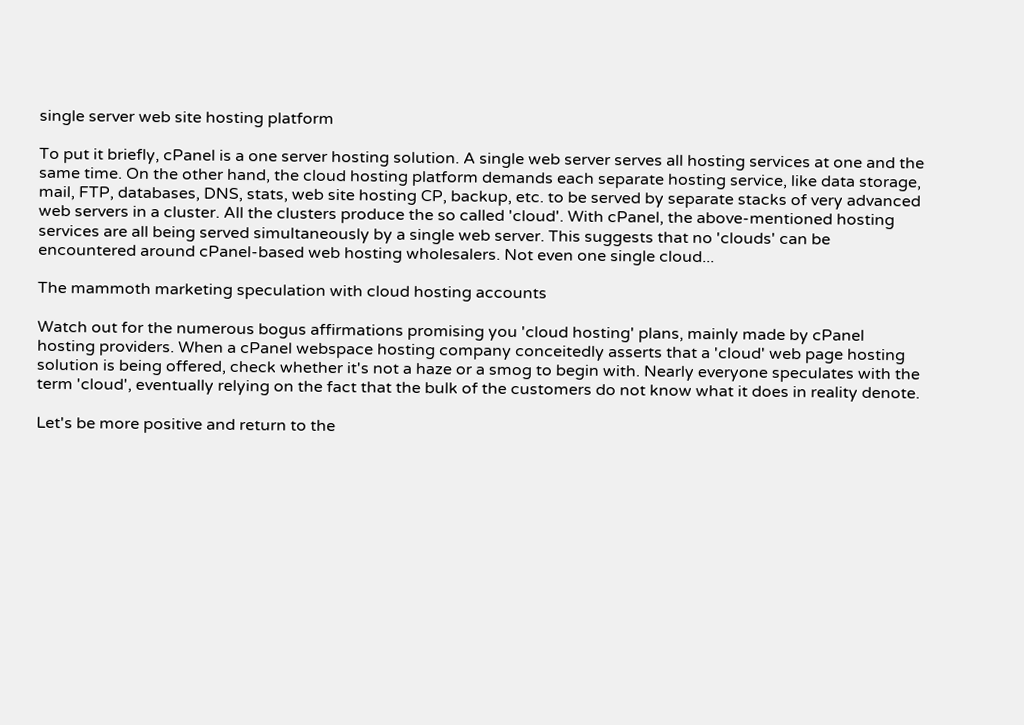single server web site hosting platform

To put it briefly, cPanel is a one server hosting solution. A single web server serves all hosting services at one and the same time. On the other hand, the cloud hosting platform demands each separate hosting service, like data storage, mail, FTP, databases, DNS, stats, web site hosting CP, backup, etc. to be served by separate stacks of very advanced web servers in a cluster. All the clusters produce the so called 'cloud'. With cPanel, the above-mentioned hosting services are all being served simultaneously by a single web server. This suggests that no 'clouds' can be encountered around cPanel-based web hosting wholesalers. Not even one single cloud...

The mammoth marketing speculation with cloud hosting accounts

Watch out for the numerous bogus affirmations promising you 'cloud hosting' plans, mainly made by cPanel hosting providers. When a cPanel webspace hosting company conceitedly asserts that a 'cloud' web page hosting solution is being offered, check whether it's not a haze or a smog to begin with. Nearly everyone speculates with the term 'cloud', eventually relying on the fact that the bulk of the customers do not know what it does in reality denote.

Let's be more positive and return to the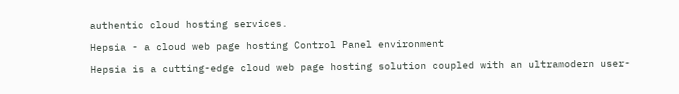authentic cloud hosting services.

Hepsia - a cloud web page hosting Control Panel environment

Hepsia is a cutting-edge cloud web page hosting solution coupled with an ultramodern user-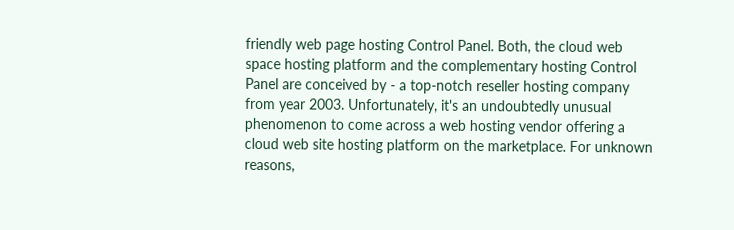friendly web page hosting Control Panel. Both, the cloud web space hosting platform and the complementary hosting Control Panel are conceived by - a top-notch reseller hosting company from year 2003. Unfortunately, it's an undoubtedly unusual phenomenon to come across a web hosting vendor offering a cloud web site hosting platform on the marketplace. For unknown reasons,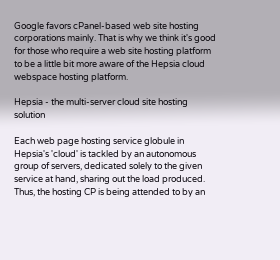Google favors cPanel-based web site hosting corporations mainly. That is why we think it's good for those who require a web site hosting platform to be a little bit more aware of the Hepsia cloud webspace hosting platform.

Hepsia - the multi-server cloud site hosting solution

Each web page hosting service globule in Hepsia's 'cloud' is tackled by an autonomous group of servers, dedicated solely to the given service at hand, sharing out the load produced. Thus, the hosting CP is being attended to by an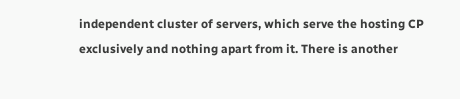independent cluster of servers, which serve the hosting CP exclusively and nothing apart from it. There is another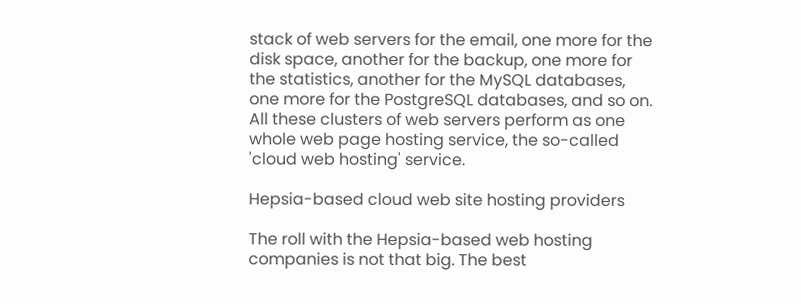stack of web servers for the email, one more for the disk space, another for the backup, one more for the statistics, another for the MySQL databases, one more for the PostgreSQL databases, and so on. All these clusters of web servers perform as one whole web page hosting service, the so-called 'cloud web hosting' service.

Hepsia-based cloud web site hosting providers

The roll with the Hepsia-based web hosting companies is not that big. The best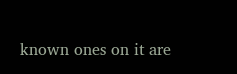known ones on it are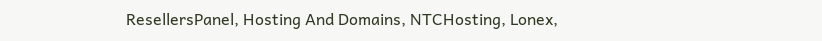ResellersPanel, Hosting And Domains, NTCHosting, Lonex,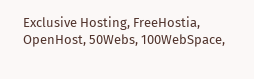Exclusive Hosting, FreeHostia, OpenHost, 50Webs, 100WebSpace,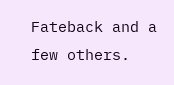Fateback and a few others.